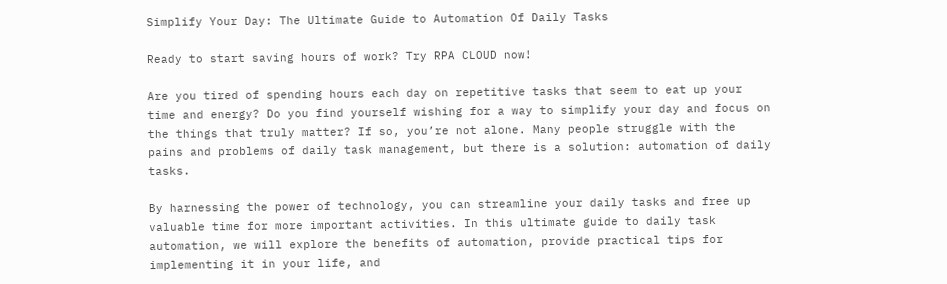Simplify Your Day: The Ultimate Guide to Automation Of Daily Tasks

Ready to start saving hours of work? Try RPA CLOUD now!

Are you tired of spending hours each day on repetitive tasks that seem to eat up your time and energy? Do you find yourself wishing for a way to simplify your day and focus on the things that truly matter? If so, you’re not alone. Many people struggle with the pains and problems of daily task management, but there is a solution: automation of daily tasks.

By harnessing the power of technology, you can streamline your daily tasks and free up valuable time for more important activities. In this ultimate guide to daily task automation, we will explore the benefits of automation, provide practical tips for implementing it in your life, and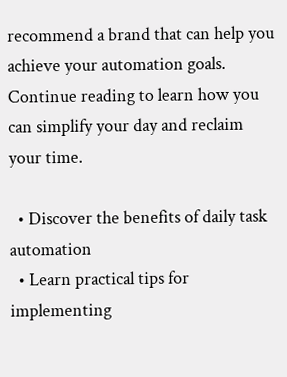recommend a brand that can help you achieve your automation goals. Continue reading to learn how you can simplify your day and reclaim your time.

  • Discover the benefits of daily task automation
  • Learn practical tips for implementing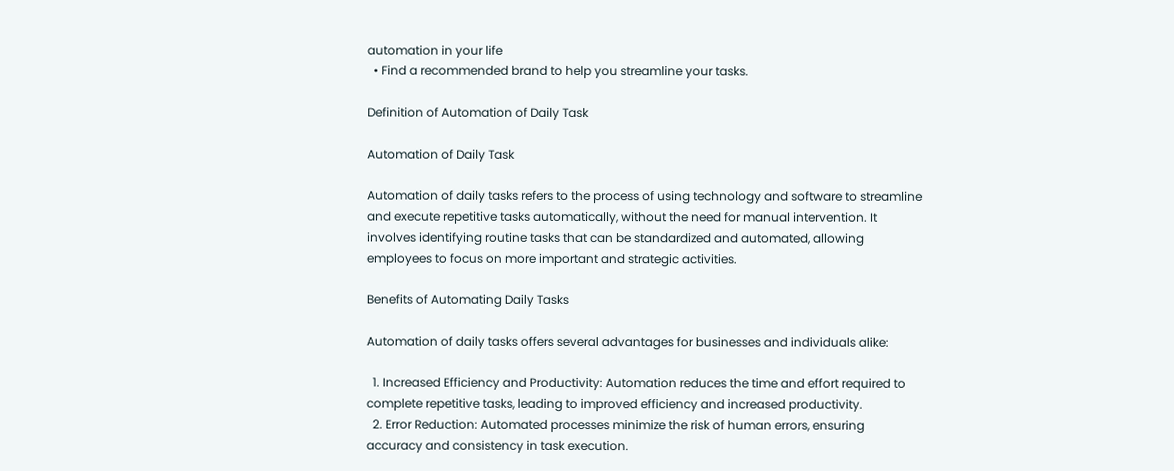automation in your life
  • Find a recommended brand to help you streamline your tasks.

Definition of Automation of Daily Task

Automation of Daily Task

Automation of daily tasks refers to the process of using technology and software to streamline and execute repetitive tasks automatically, without the need for manual intervention. It involves identifying routine tasks that can be standardized and automated, allowing employees to focus on more important and strategic activities.

Benefits of Automating Daily Tasks

Automation of daily tasks offers several advantages for businesses and individuals alike:

  1. Increased Efficiency and Productivity: Automation reduces the time and effort required to complete repetitive tasks, leading to improved efficiency and increased productivity.
  2. Error Reduction: Automated processes minimize the risk of human errors, ensuring accuracy and consistency in task execution.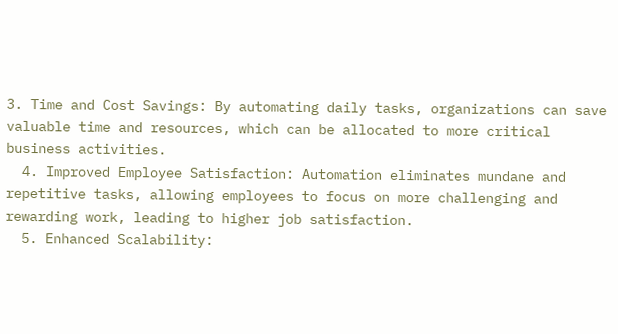3. Time and Cost Savings: By automating daily tasks, organizations can save valuable time and resources, which can be allocated to more critical business activities.
  4. Improved Employee Satisfaction: Automation eliminates mundane and repetitive tasks, allowing employees to focus on more challenging and rewarding work, leading to higher job satisfaction.
  5. Enhanced Scalability: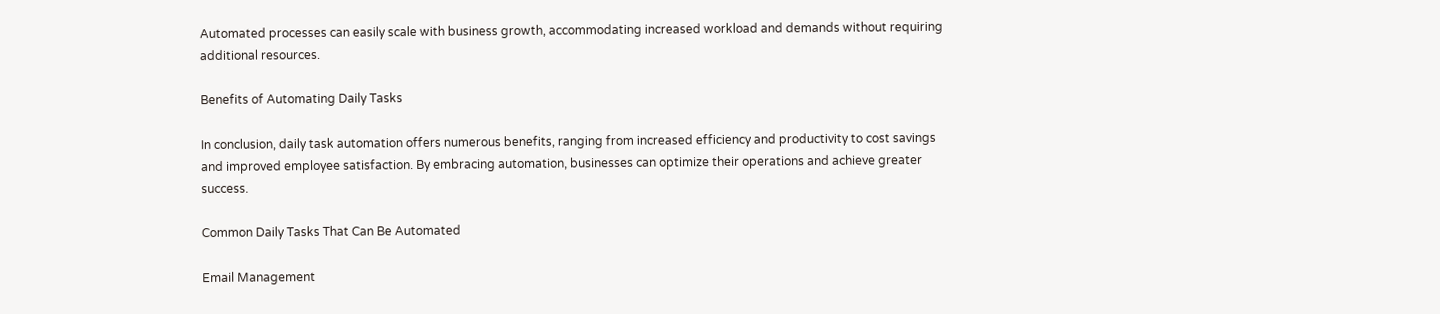Automated processes can easily scale with business growth, accommodating increased workload and demands without requiring additional resources.

Benefits of Automating Daily Tasks

In conclusion, daily task automation offers numerous benefits, ranging from increased efficiency and productivity to cost savings and improved employee satisfaction. By embracing automation, businesses can optimize their operations and achieve greater success.

Common Daily Tasks That Can Be Automated

Email Management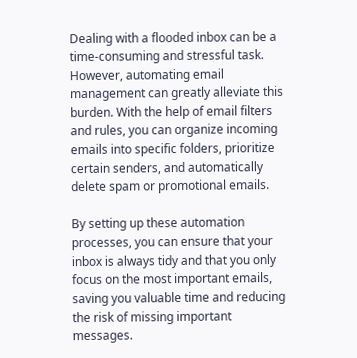Dealing with a flooded inbox can be a time-consuming and stressful task. However, automating email management can greatly alleviate this burden. With the help of email filters and rules, you can organize incoming emails into specific folders, prioritize certain senders, and automatically delete spam or promotional emails.

By setting up these automation processes, you can ensure that your inbox is always tidy and that you only focus on the most important emails, saving you valuable time and reducing the risk of missing important messages.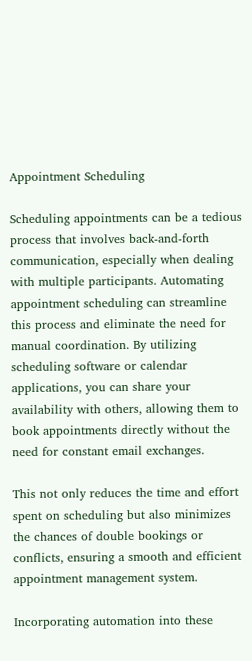Appointment Scheduling

Scheduling appointments can be a tedious process that involves back-and-forth communication, especially when dealing with multiple participants. Automating appointment scheduling can streamline this process and eliminate the need for manual coordination. By utilizing scheduling software or calendar applications, you can share your availability with others, allowing them to book appointments directly without the need for constant email exchanges.

This not only reduces the time and effort spent on scheduling but also minimizes the chances of double bookings or conflicts, ensuring a smooth and efficient appointment management system.

Incorporating automation into these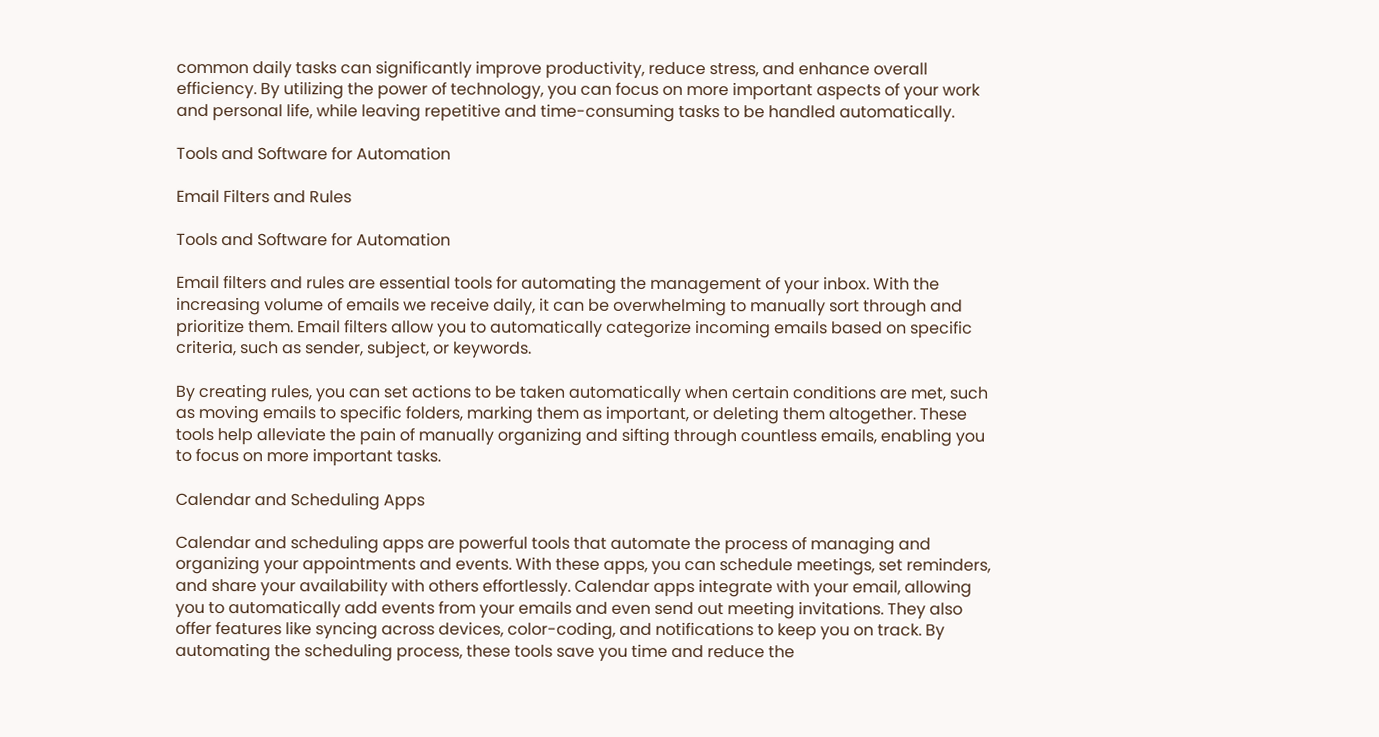common daily tasks can significantly improve productivity, reduce stress, and enhance overall efficiency. By utilizing the power of technology, you can focus on more important aspects of your work and personal life, while leaving repetitive and time-consuming tasks to be handled automatically.

Tools and Software for Automation

Email Filters and Rules

Tools and Software for Automation

Email filters and rules are essential tools for automating the management of your inbox. With the increasing volume of emails we receive daily, it can be overwhelming to manually sort through and prioritize them. Email filters allow you to automatically categorize incoming emails based on specific criteria, such as sender, subject, or keywords.

By creating rules, you can set actions to be taken automatically when certain conditions are met, such as moving emails to specific folders, marking them as important, or deleting them altogether. These tools help alleviate the pain of manually organizing and sifting through countless emails, enabling you to focus on more important tasks.

Calendar and Scheduling Apps

Calendar and scheduling apps are powerful tools that automate the process of managing and organizing your appointments and events. With these apps, you can schedule meetings, set reminders, and share your availability with others effortlessly. Calendar apps integrate with your email, allowing you to automatically add events from your emails and even send out meeting invitations. They also offer features like syncing across devices, color-coding, and notifications to keep you on track. By automating the scheduling process, these tools save you time and reduce the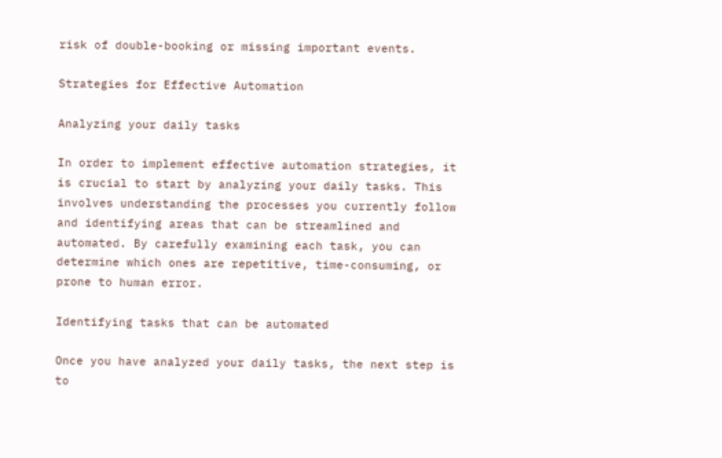risk of double-booking or missing important events.

Strategies for Effective Automation

Analyzing your daily tasks

In order to implement effective automation strategies, it is crucial to start by analyzing your daily tasks. This involves understanding the processes you currently follow and identifying areas that can be streamlined and automated. By carefully examining each task, you can determine which ones are repetitive, time-consuming, or prone to human error.

Identifying tasks that can be automated

Once you have analyzed your daily tasks, the next step is to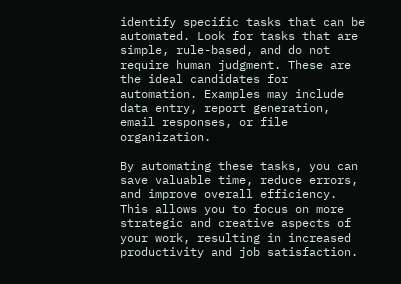identify specific tasks that can be automated. Look for tasks that are simple, rule-based, and do not require human judgment. These are the ideal candidates for automation. Examples may include data entry, report generation, email responses, or file organization.

By automating these tasks, you can save valuable time, reduce errors, and improve overall efficiency. This allows you to focus on more strategic and creative aspects of your work, resulting in increased productivity and job satisfaction.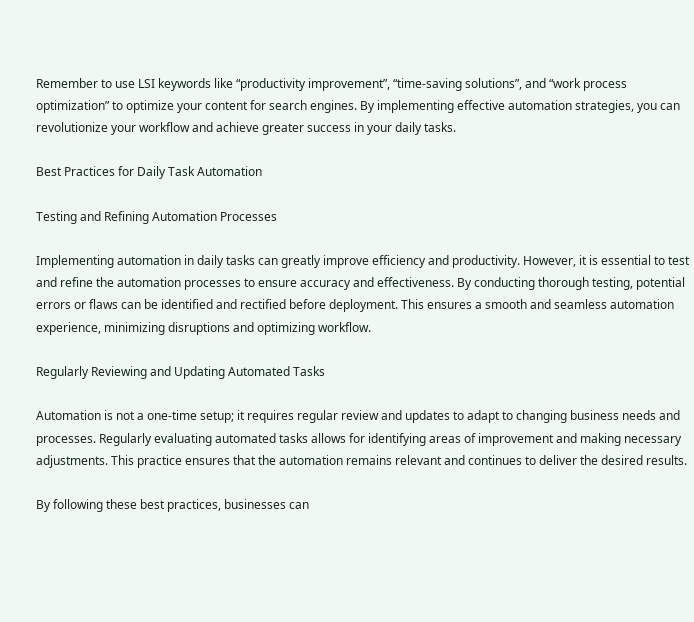Remember to use LSI keywords like “productivity improvement”, “time-saving solutions”, and “work process optimization” to optimize your content for search engines. By implementing effective automation strategies, you can revolutionize your workflow and achieve greater success in your daily tasks.

Best Practices for Daily Task Automation

Testing and Refining Automation Processes

Implementing automation in daily tasks can greatly improve efficiency and productivity. However, it is essential to test and refine the automation processes to ensure accuracy and effectiveness. By conducting thorough testing, potential errors or flaws can be identified and rectified before deployment. This ensures a smooth and seamless automation experience, minimizing disruptions and optimizing workflow.

Regularly Reviewing and Updating Automated Tasks

Automation is not a one-time setup; it requires regular review and updates to adapt to changing business needs and processes. Regularly evaluating automated tasks allows for identifying areas of improvement and making necessary adjustments. This practice ensures that the automation remains relevant and continues to deliver the desired results.

By following these best practices, businesses can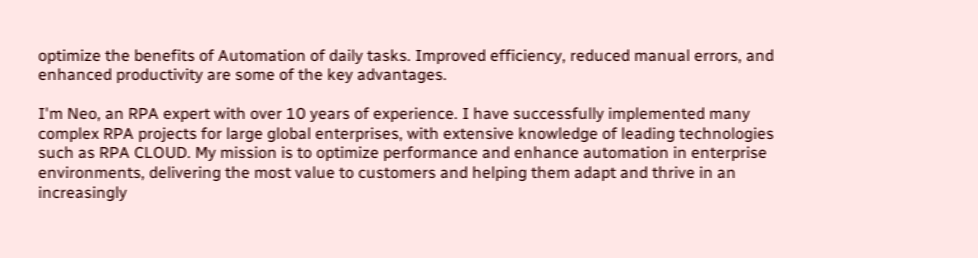optimize the benefits of Automation of daily tasks. Improved efficiency, reduced manual errors, and enhanced productivity are some of the key advantages.

I'm Neo, an RPA expert with over 10 years of experience. I have successfully implemented many complex RPA projects for large global enterprises, with extensive knowledge of leading technologies such as RPA CLOUD. My mission is to optimize performance and enhance automation in enterprise environments, delivering the most value to customers and helping them adapt and thrive in an increasingly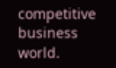competitive business world.